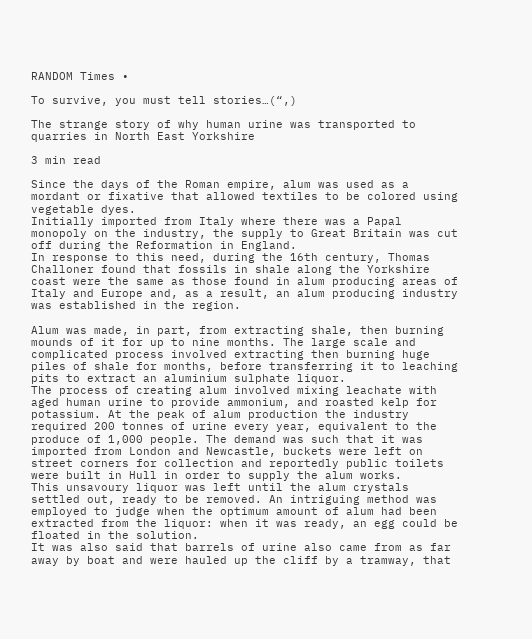RANDOM Times •

To survive, you must tell stories…(“,)

The strange story of why human urine was transported to quarries in North East Yorkshire

3 min read

Since the days of the Roman empire, alum was used as a mordant or fixative that allowed textiles to be colored using vegetable dyes.
Initially imported from Italy where there was a Papal monopoly on the industry, the supply to Great Britain was cut off during the Reformation in England.
In response to this need, during the 16th century, Thomas Challoner found that fossils in shale along the Yorkshire coast were the same as those found in alum producing areas of Italy and Europe and, as a result, an alum producing industry was established in the region.

Alum was made, in part, from extracting shale, then burning mounds of it for up to nine months. The large scale and complicated process involved extracting then burning huge piles of shale for months, before transferring it to leaching pits to extract an aluminium sulphate liquor.
The process of creating alum involved mixing leachate with aged human urine to provide ammonium, and roasted kelp for potassium. At the peak of alum production the industry required 200 tonnes of urine every year, equivalent to the produce of 1,000 people. The demand was such that it was imported from London and Newcastle, buckets were left on street corners for collection and reportedly public toilets were built in Hull in order to supply the alum works.
This unsavoury liquor was left until the alum crystals settled out, ready to be removed. An intriguing method was employed to judge when the optimum amount of alum had been extracted from the liquor: when it was ready, an egg could be floated in the solution.
It was also said that barrels of urine also came from as far away by boat and were hauled up the cliff by a tramway, that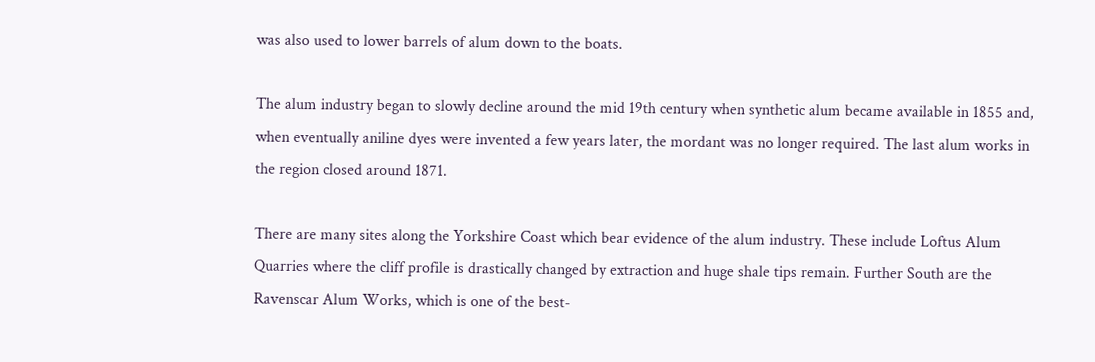was also used to lower barrels of alum down to the boats.

The alum industry began to slowly decline around the mid 19th century when synthetic alum became available in 1855 and, when eventually aniline dyes were invented a few years later, the mordant was no longer required. The last alum works in the region closed around 1871.

There are many sites along the Yorkshire Coast which bear evidence of the alum industry. These include Loftus Alum Quarries where the cliff profile is drastically changed by extraction and huge shale tips remain. Further South are the Ravenscar Alum Works, which is one of the best-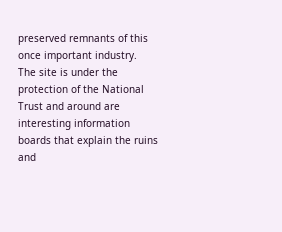preserved remnants of this once important industry.
The site is under the protection of the National Trust and around are interesting information boards that explain the ruins and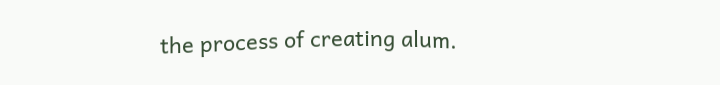the process of creating alum.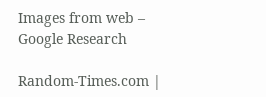Images from web – Google Research

Random-Times.com |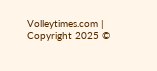Volleytimes.com | Copyright 2025 ©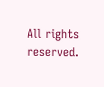All rights reserved.